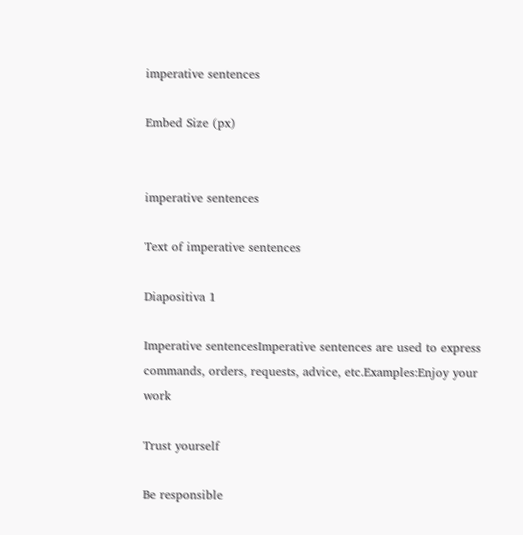imperative sentences

Embed Size (px)


imperative sentences

Text of imperative sentences

Diapositiva 1

Imperative sentencesImperative sentences are used to express commands, orders, requests, advice, etc.Examples:Enjoy your work

Trust yourself

Be responsible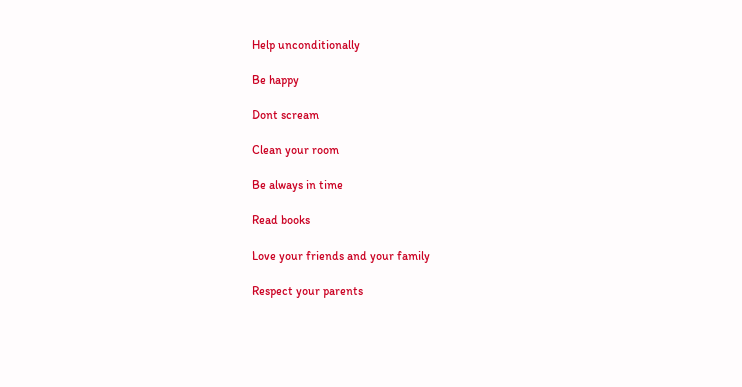Help unconditionally

Be happy

Dont scream

Clean your room

Be always in time

Read books

Love your friends and your family

Respect your parents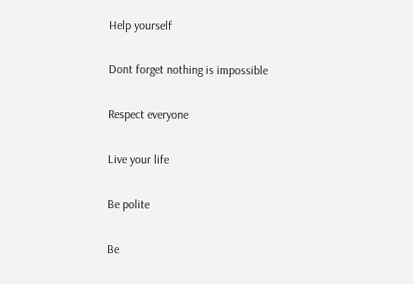Help yourself

Dont forget nothing is impossible

Respect everyone

Live your life

Be polite

Be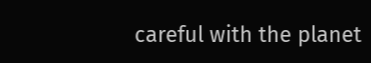careful with the planet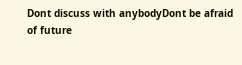Dont discuss with anybodyDont be afraid of future